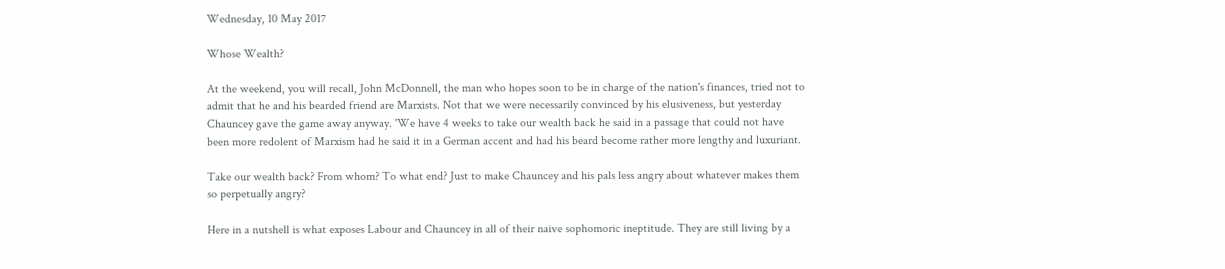Wednesday, 10 May 2017

Whose Wealth?

At the weekend, you will recall, John McDonnell, the man who hopes soon to be in charge of the nation's finances, tried not to admit that he and his bearded friend are Marxists. Not that we were necessarily convinced by his elusiveness, but yesterday Chauncey gave the game away anyway. 'We have 4 weeks to take our wealth back he said in a passage that could not have been more redolent of Marxism had he said it in a German accent and had his beard become rather more lengthy and luxuriant.

Take our wealth back? From whom? To what end? Just to make Chauncey and his pals less angry about whatever makes them so perpetually angry?

Here in a nutshell is what exposes Labour and Chauncey in all of their naive sophomoric ineptitude. They are still living by a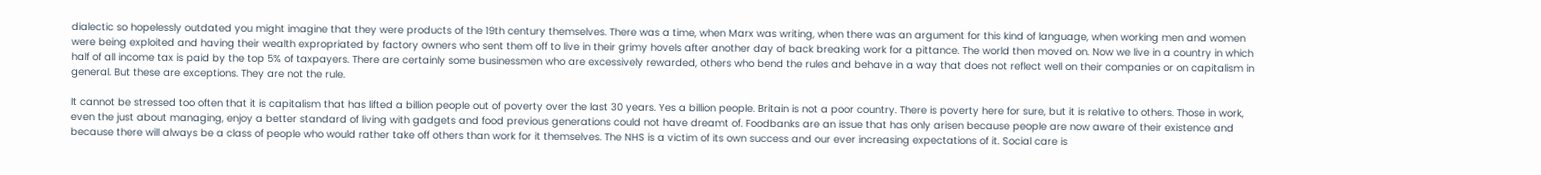dialectic so hopelessly outdated you might imagine that they were products of the 19th century themselves. There was a time, when Marx was writing, when there was an argument for this kind of language, when working men and women were being exploited and having their wealth expropriated by factory owners who sent them off to live in their grimy hovels after another day of back breaking work for a pittance. The world then moved on. Now we live in a country in which half of all income tax is paid by the top 5% of taxpayers. There are certainly some businessmen who are excessively rewarded, others who bend the rules and behave in a way that does not reflect well on their companies or on capitalism in general. But these are exceptions. They are not the rule.

It cannot be stressed too often that it is capitalism that has lifted a billion people out of poverty over the last 30 years. Yes a billion people. Britain is not a poor country. There is poverty here for sure, but it is relative to others. Those in work, even the just about managing, enjoy a better standard of living with gadgets and food previous generations could not have dreamt of. Foodbanks are an issue that has only arisen because people are now aware of their existence and because there will always be a class of people who would rather take off others than work for it themselves. The NHS is a victim of its own success and our ever increasing expectations of it. Social care is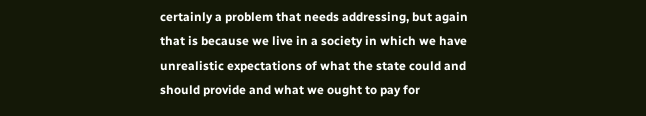certainly a problem that needs addressing, but again that is because we live in a society in which we have unrealistic expectations of what the state could and should provide and what we ought to pay for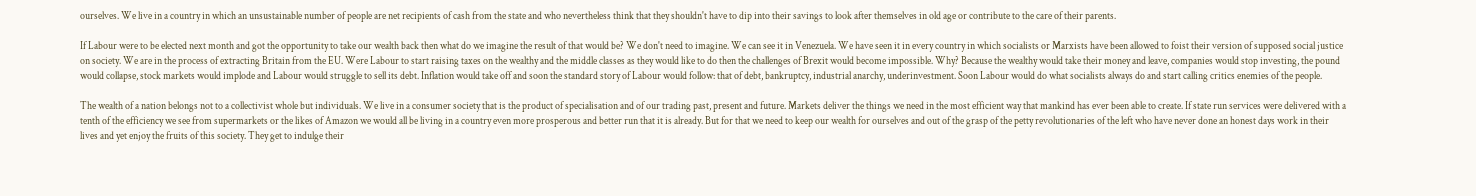ourselves. We live in a country in which an unsustainable number of people are net recipients of cash from the state and who nevertheless think that they shouldn't have to dip into their savings to look after themselves in old age or contribute to the care of their parents.

If Labour were to be elected next month and got the opportunity to take our wealth back then what do we imagine the result of that would be? We don't need to imagine. We can see it in Venezuela. We have seen it in every country in which socialists or Marxists have been allowed to foist their version of supposed social justice on society. We are in the process of extracting Britain from the EU. Were Labour to start raising taxes on the wealthy and the middle classes as they would like to do then the challenges of Brexit would become impossible. Why? Because the wealthy would take their money and leave, companies would stop investing, the pound would collapse, stock markets would implode and Labour would struggle to sell its debt. Inflation would take off and soon the standard story of Labour would follow: that of debt, bankruptcy, industrial anarchy, underinvestment. Soon Labour would do what socialists always do and start calling critics enemies of the people.

The wealth of a nation belongs not to a collectivist whole but individuals. We live in a consumer society that is the product of specialisation and of our trading past, present and future. Markets deliver the things we need in the most efficient way that mankind has ever been able to create. If state run services were delivered with a tenth of the efficiency we see from supermarkets or the likes of Amazon we would all be living in a country even more prosperous and better run that it is already. But for that we need to keep our wealth for ourselves and out of the grasp of the petty revolutionaries of the left who have never done an honest days work in their lives and yet enjoy the fruits of this society. They get to indulge their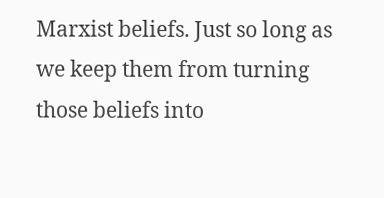Marxist beliefs. Just so long as we keep them from turning those beliefs into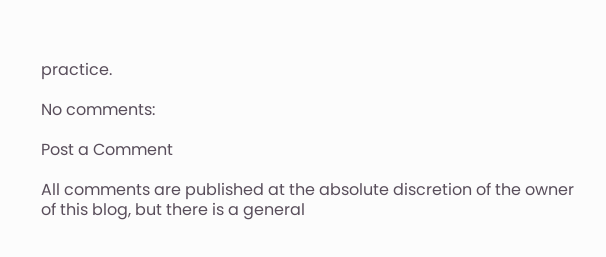practice.

No comments:

Post a Comment

All comments are published at the absolute discretion of the owner of this blog, but there is a general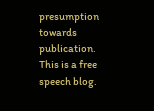presumption towards publication. This is a free speech blog.